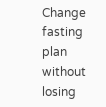Change fasting plan without losing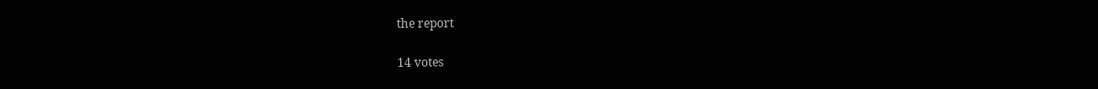the report

14 votes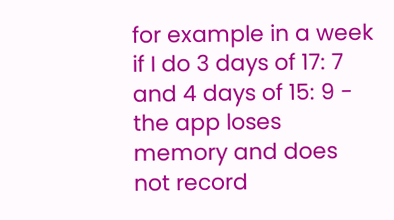for example in a week if I do 3 days of 17: 7 and 4 days of 15: 9 - the app loses memory and does not record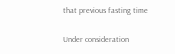that previous fasting time

Under consideration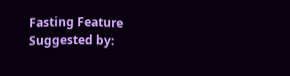Fasting Feature Suggested by: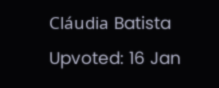Cláudia Batista Upvoted: 16 Jan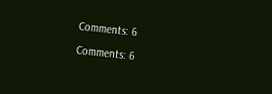Comments: 6

Comments: 6